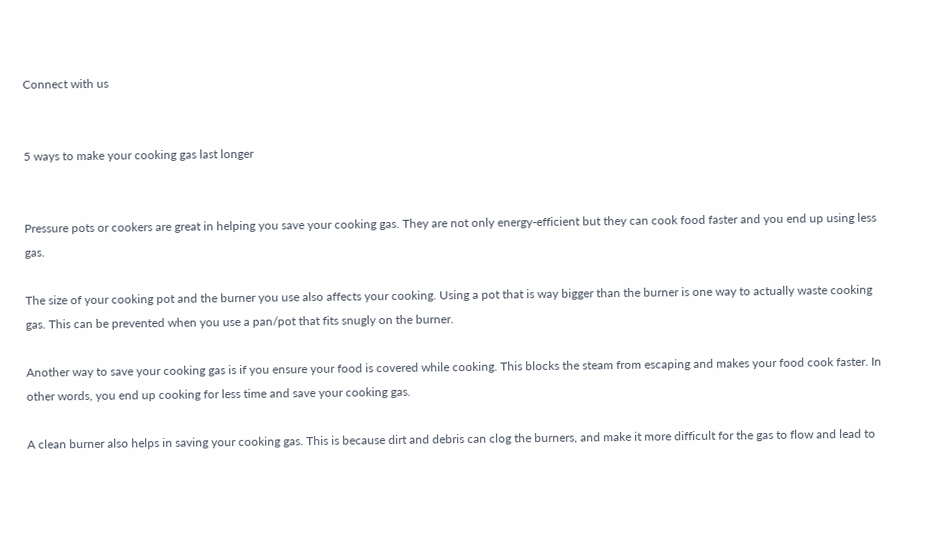Connect with us


5 ways to make your cooking gas last longer


Pressure pots or cookers are great in helping you save your cooking gas. They are not only energy-efficient but they can cook food faster and you end up using less gas.

The size of your cooking pot and the burner you use also affects your cooking. Using a pot that is way bigger than the burner is one way to actually waste cooking gas. This can be prevented when you use a pan/pot that fits snugly on the burner.

Another way to save your cooking gas is if you ensure your food is covered while cooking. This blocks the steam from escaping and makes your food cook faster. In other words, you end up cooking for less time and save your cooking gas.

A clean burner also helps in saving your cooking gas. This is because dirt and debris can clog the burners, and make it more difficult for the gas to flow and lead to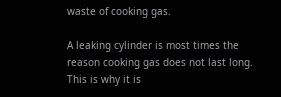waste of cooking gas.

A leaking cylinder is most times the reason cooking gas does not last long. This is why it is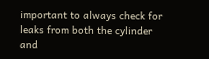important to always check for leaks from both the cylinder and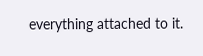everything attached to it.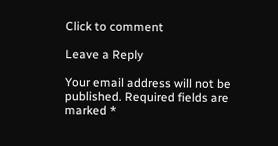Click to comment

Leave a Reply

Your email address will not be published. Required fields are marked *